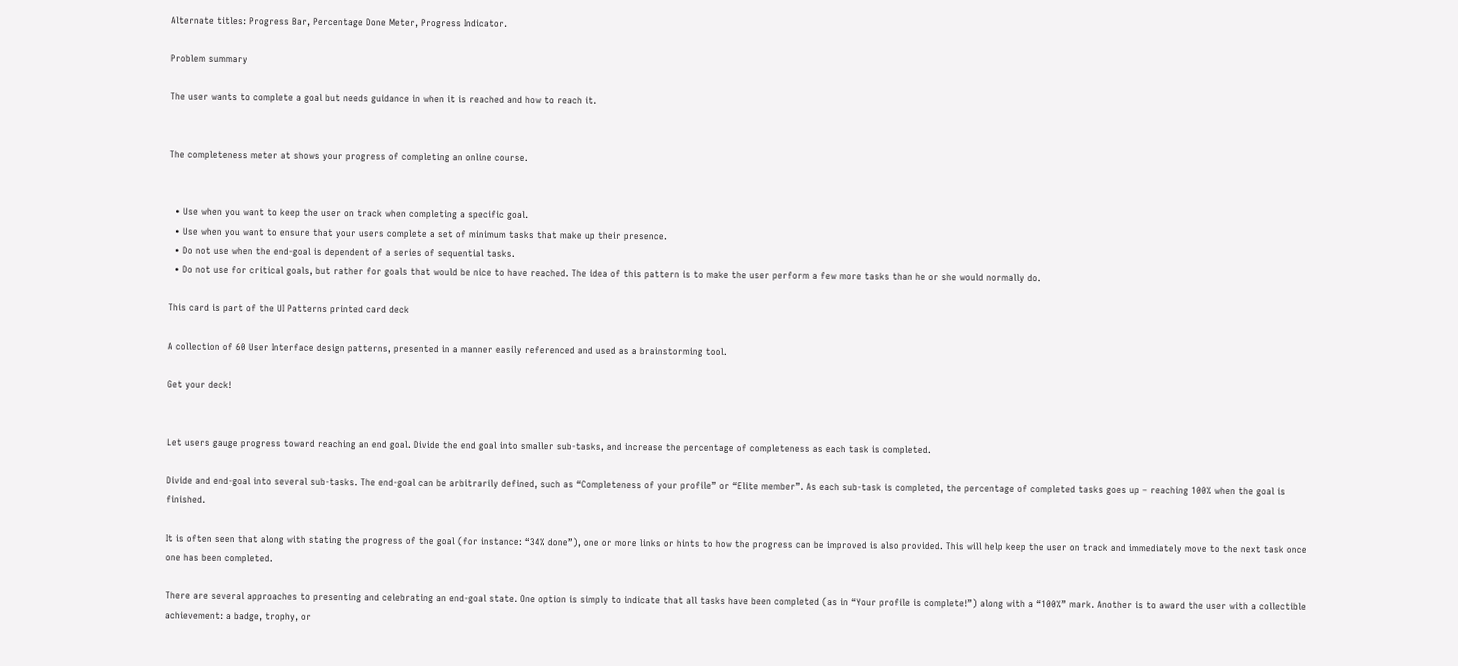Alternate titles: Progress Bar, Percentage Done Meter, Progress Indicator.

Problem summary

The user wants to complete a goal but needs guidance in when it is reached and how to reach it.


The completeness meter at shows your progress of completing an online course.


  • Use when you want to keep the user on track when completing a specific goal.
  • Use when you want to ensure that your users complete a set of minimum tasks that make up their presence.
  • Do not use when the end-goal is dependent of a series of sequential tasks.
  • Do not use for critical goals, but rather for goals that would be nice to have reached. The idea of this pattern is to make the user perform a few more tasks than he or she would normally do.

This card is part of the UI Patterns printed card deck

A collection of 60 User Interface design patterns, presented in a manner easily referenced and used as a brainstorming tool.

Get your deck!


Let users gauge progress toward reaching an end goal. Divide the end goal into smaller sub-tasks, and increase the percentage of completeness as each task is completed.

Divide and end-goal into several sub-tasks. The end-goal can be arbitrarily defined, such as “Completeness of your profile” or “Elite member”. As each sub-task is completed, the percentage of completed tasks goes up – reaching 100% when the goal is finished.

It is often seen that along with stating the progress of the goal (for instance: “34% done”), one or more links or hints to how the progress can be improved is also provided. This will help keep the user on track and immediately move to the next task once one has been completed.

There are several approaches to presenting and celebrating an end-goal state. One option is simply to indicate that all tasks have been completed (as in “Your profile is complete!”) along with a “100%” mark. Another is to award the user with a collectible achievement: a badge, trophy, or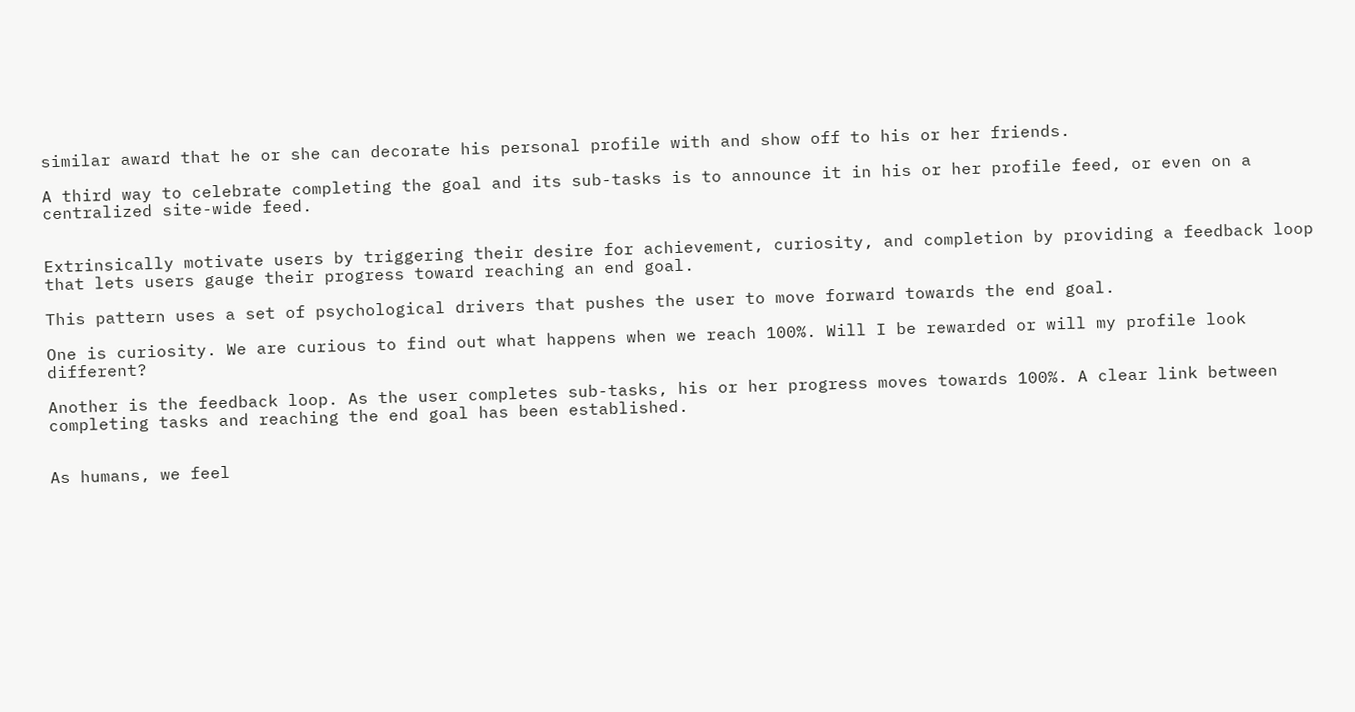similar award that he or she can decorate his personal profile with and show off to his or her friends.

A third way to celebrate completing the goal and its sub-tasks is to announce it in his or her profile feed, or even on a centralized site-wide feed.


Extrinsically motivate users by triggering their desire for achievement, curiosity, and completion by providing a feedback loop that lets users gauge their progress toward reaching an end goal.

This pattern uses a set of psychological drivers that pushes the user to move forward towards the end goal.

One is curiosity. We are curious to find out what happens when we reach 100%. Will I be rewarded or will my profile look different?

Another is the feedback loop. As the user completes sub-tasks, his or her progress moves towards 100%. A clear link between completing tasks and reaching the end goal has been established.


As humans, we feel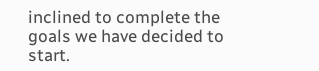inclined to complete the goals we have decided to start.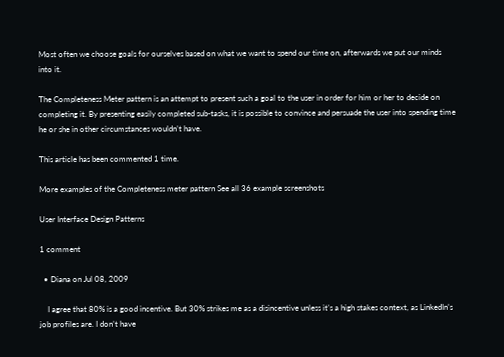Most often we choose goals for ourselves based on what we want to spend our time on, afterwards we put our minds into it.

The Completeness Meter pattern is an attempt to present such a goal to the user in order for him or her to decide on completing it. By presenting easily completed sub-tasks, it is possible to convince and persuade the user into spending time he or she in other circumstances wouldn’t have.

This article has been commented 1 time.

More examples of the Completeness meter pattern See all 36 example screenshots

User Interface Design Patterns

1 comment

  • Diana on Jul 08, 2009

    I agree that 80% is a good incentive. But 30% strikes me as a disincentive unless it’s a high stakes context, as LinkedIn’s job profiles are. I don’t have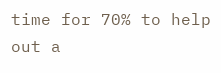time for 70% to help out a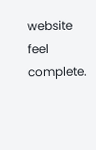website feel complete.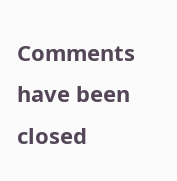Comments have been closed